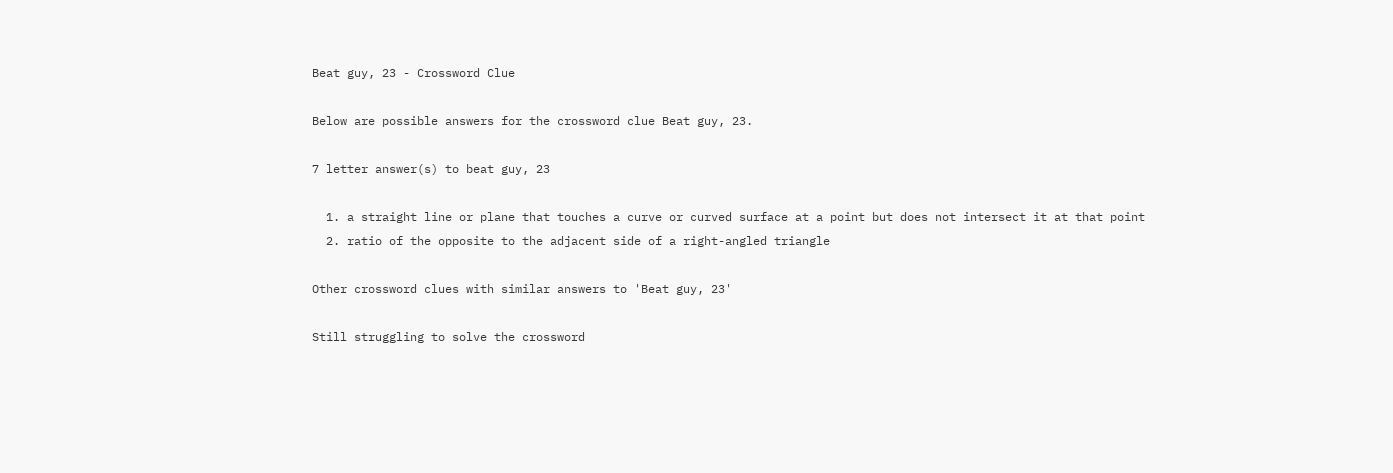Beat guy, 23 - Crossword Clue

Below are possible answers for the crossword clue Beat guy, 23.

7 letter answer(s) to beat guy, 23

  1. a straight line or plane that touches a curve or curved surface at a point but does not intersect it at that point
  2. ratio of the opposite to the adjacent side of a right-angled triangle

Other crossword clues with similar answers to 'Beat guy, 23'

Still struggling to solve the crossword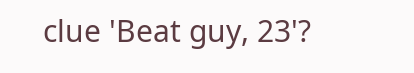clue 'Beat guy, 23'?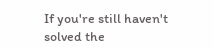If you're still haven't solved the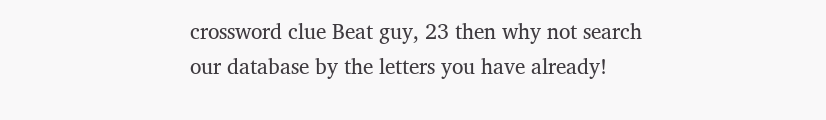crossword clue Beat guy, 23 then why not search our database by the letters you have already!